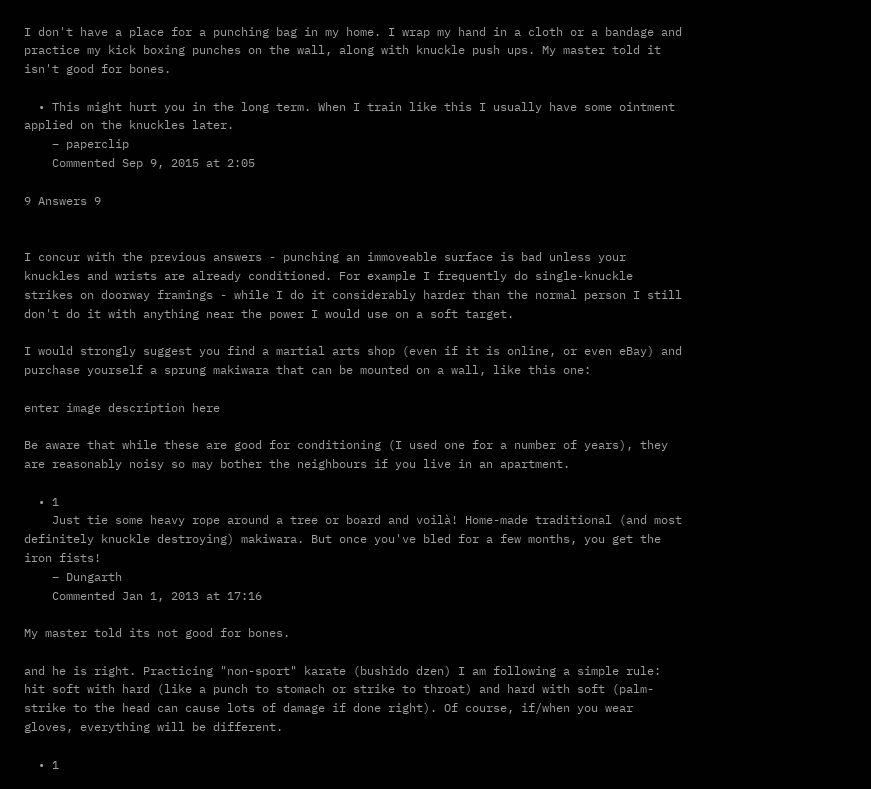I don't have a place for a punching bag in my home. I wrap my hand in a cloth or a bandage and practice my kick boxing punches on the wall, along with knuckle push ups. My master told it isn't good for bones.

  • This might hurt you in the long term. When I train like this I usually have some ointment applied on the knuckles later.
    – paperclip
    Commented Sep 9, 2015 at 2:05

9 Answers 9


I concur with the previous answers - punching an immoveable surface is bad unless your knuckles and wrists are already conditioned. For example I frequently do single-knuckle strikes on doorway framings - while I do it considerably harder than the normal person I still don't do it with anything near the power I would use on a soft target.

I would strongly suggest you find a martial arts shop (even if it is online, or even eBay) and purchase yourself a sprung makiwara that can be mounted on a wall, like this one:

enter image description here

Be aware that while these are good for conditioning (I used one for a number of years), they are reasonably noisy so may bother the neighbours if you live in an apartment.

  • 1
    Just tie some heavy rope around a tree or board and voilà! Home-made traditional (and most definitely knuckle destroying) makiwara. But once you've bled for a few months, you get the iron fists!
    – Dungarth
    Commented Jan 1, 2013 at 17:16

My master told its not good for bones.

and he is right. Practicing "non-sport" karate (bushido dzen) I am following a simple rule: hit soft with hard (like a punch to stomach or strike to throat) and hard with soft (palm-strike to the head can cause lots of damage if done right). Of course, if/when you wear gloves, everything will be different.

  • 1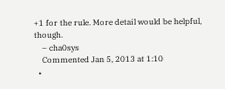+1 for the rule. More detail would be helpful, though.
    – cha0sys
    Commented Jan 5, 2013 at 1:10
  •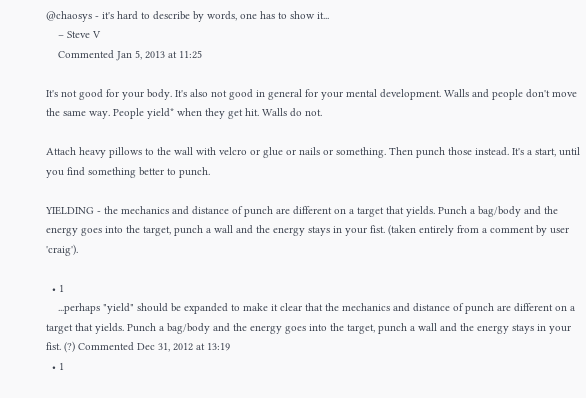@chaosys - it's hard to describe by words, one has to show it...
    – Steve V
    Commented Jan 5, 2013 at 11:25

It's not good for your body. It's also not good in general for your mental development. Walls and people don't move the same way. People yield* when they get hit. Walls do not.

Attach heavy pillows to the wall with velcro or glue or nails or something. Then punch those instead. It's a start, until you find something better to punch.

YIELDING - the mechanics and distance of punch are different on a target that yields. Punch a bag/body and the energy goes into the target, punch a wall and the energy stays in your fist. (taken entirely from a comment by user 'craig').

  • 1
    ...perhaps "yield" should be expanded to make it clear that the mechanics and distance of punch are different on a target that yields. Punch a bag/body and the energy goes into the target, punch a wall and the energy stays in your fist. (?) Commented Dec 31, 2012 at 13:19
  • 1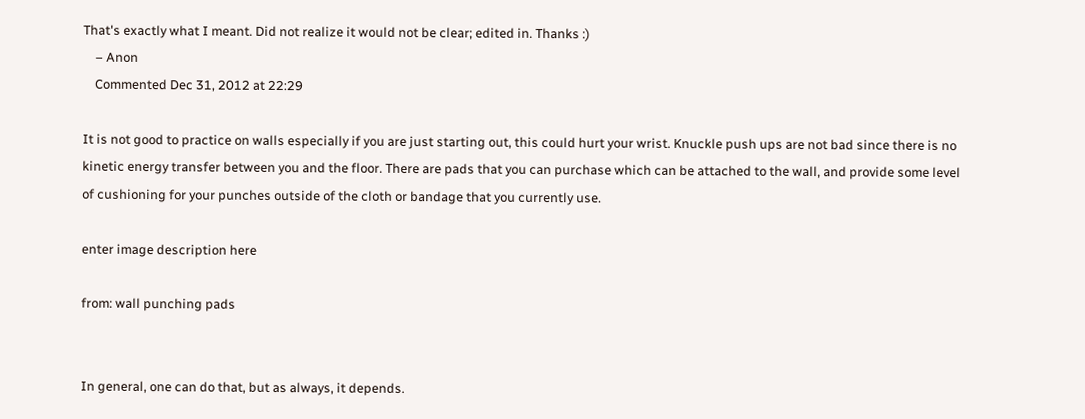That's exactly what I meant. Did not realize it would not be clear; edited in. Thanks :)
    – Anon
    Commented Dec 31, 2012 at 22:29

It is not good to practice on walls especially if you are just starting out, this could hurt your wrist. Knuckle push ups are not bad since there is no kinetic energy transfer between you and the floor. There are pads that you can purchase which can be attached to the wall, and provide some level of cushioning for your punches outside of the cloth or bandage that you currently use.

enter image description here

from: wall punching pads


In general, one can do that, but as always, it depends.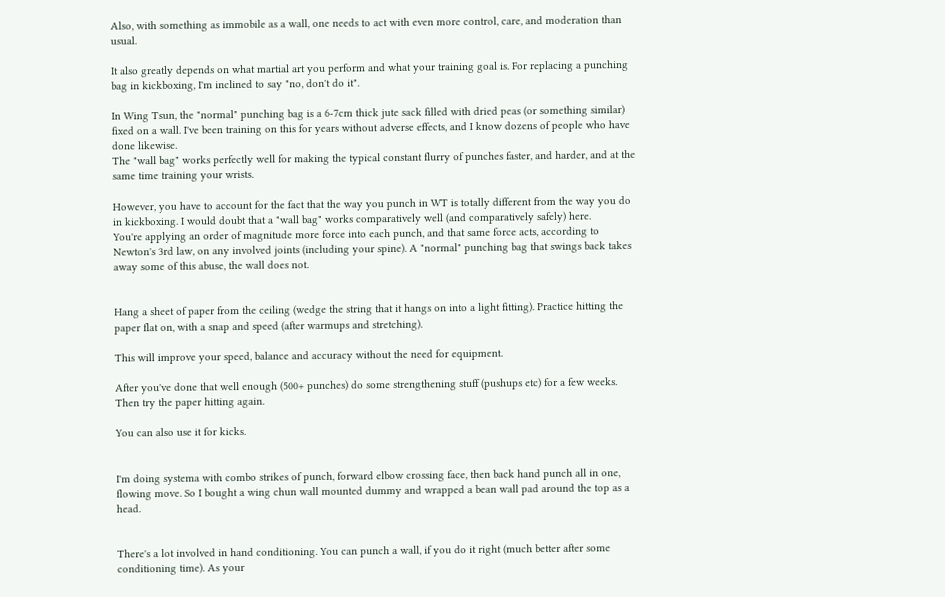Also, with something as immobile as a wall, one needs to act with even more control, care, and moderation than usual.

It also greatly depends on what martial art you perform and what your training goal is. For replacing a punching bag in kickboxing, I'm inclined to say "no, don't do it".

In Wing Tsun, the "normal" punching bag is a 6-7cm thick jute sack filled with dried peas (or something similar) fixed on a wall. I've been training on this for years without adverse effects, and I know dozens of people who have done likewise.
The "wall bag" works perfectly well for making the typical constant flurry of punches faster, and harder, and at the same time training your wrists.

However, you have to account for the fact that the way you punch in WT is totally different from the way you do in kickboxing. I would doubt that a "wall bag" works comparatively well (and comparatively safely) here.
You're applying an order of magnitude more force into each punch, and that same force acts, according to Newton's 3rd law, on any involved joints (including your spine). A "normal" punching bag that swings back takes away some of this abuse, the wall does not.


Hang a sheet of paper from the ceiling (wedge the string that it hangs on into a light fitting). Practice hitting the paper flat on, with a snap and speed (after warmups and stretching).

This will improve your speed, balance and accuracy without the need for equipment.

After you've done that well enough (500+ punches) do some strengthening stuff (pushups etc) for a few weeks. Then try the paper hitting again.

You can also use it for kicks.


I'm doing systema with combo strikes of punch, forward elbow crossing face, then back hand punch all in one, flowing move. So I bought a wing chun wall mounted dummy and wrapped a bean wall pad around the top as a head.


There's a lot involved in hand conditioning. You can punch a wall, if you do it right (much better after some conditioning time). As your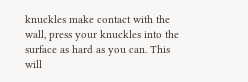knuckles make contact with the wall, press your knuckles into the surface as hard as you can. This will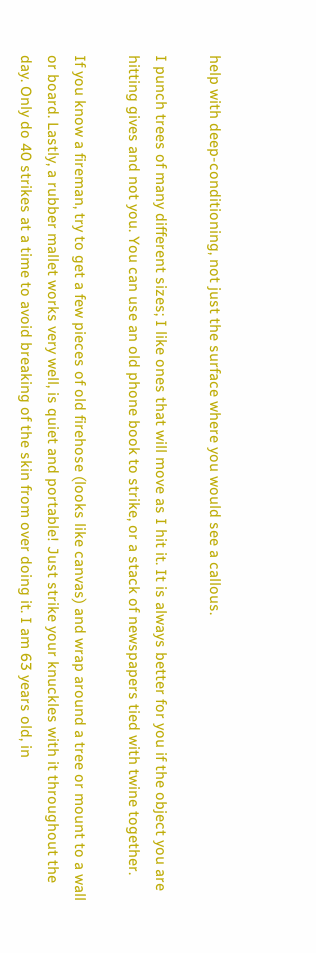help with deep-conditioning, not just the surface where you would see a callous.

I punch trees of many different sizes; I like ones that will move as I hit it. It is always better for you if the object you are hitting gives and not you. You can use an old phone book to strike, or a stack of newspapers tied with twine together.

If you know a fireman, try to get a few pieces of old firehose (looks like canvas) and wrap around a tree or mount to a wall or board. Lastly, a rubber mallet works very well, is quiet and portable! Just strike your knuckles with it throughout the day. Only do 40 strikes at a time to avoid breaking of the skin from over doing it. I am 63 years old, in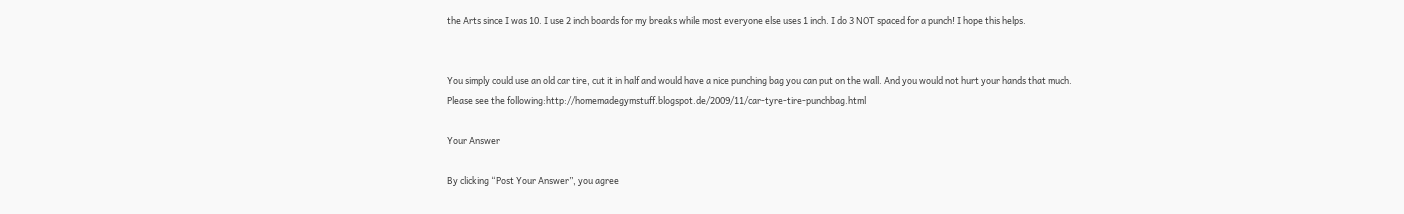the Arts since I was 10. I use 2 inch boards for my breaks while most everyone else uses 1 inch. I do 3 NOT spaced for a punch! I hope this helps.


You simply could use an old car tire, cut it in half and would have a nice punching bag you can put on the wall. And you would not hurt your hands that much. Please see the following:http://homemadegymstuff.blogspot.de/2009/11/car-tyre-tire-punchbag.html

Your Answer

By clicking “Post Your Answer”, you agree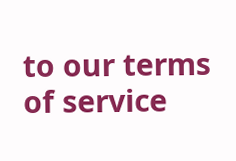to our terms of service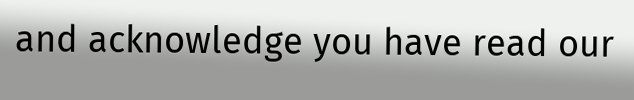and acknowledge you have read our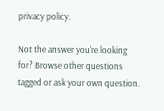privacy policy.

Not the answer you're looking for? Browse other questions tagged or ask your own question.